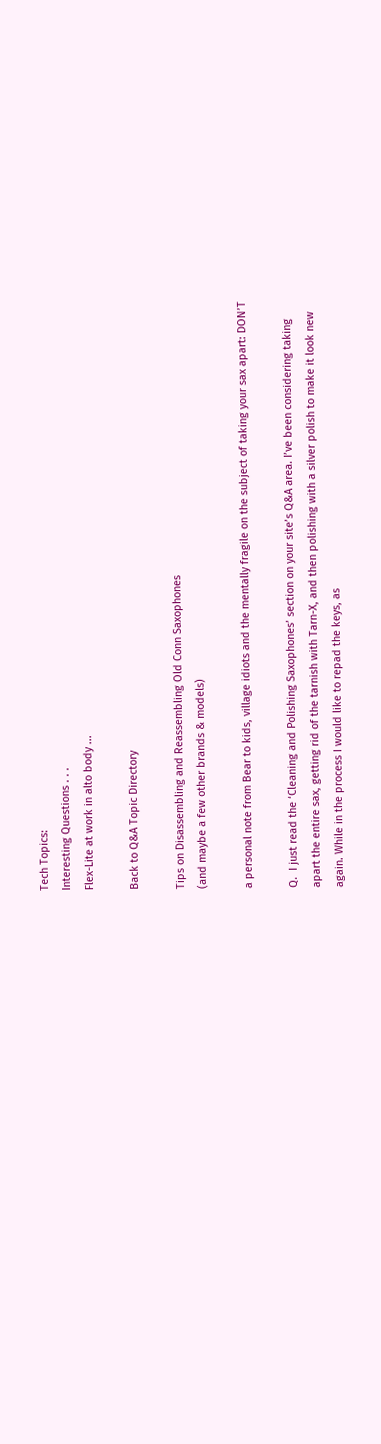Tech Topics:
Interesting Questions . . .
Flex-Lite at work in alto body ...

Back to Q&A Topic Directory

Tips on Disassembling and Reassembling Old Conn Saxophones
(and maybe a few other brands & models)

a personal note from Bear to kids, village idiots and the mentally fragile on the subject of taking your sax apart: DON’T

Q.  I just read the ‘Cleaning and Polishing Saxophones’ section on your site’s Q&A area. I’ve been considering taking apart the entire sax, getting rid of the tarnish with Tarn-X, and then polishing with a silver polish to make it look new again. While in the process I would like to repad the keys, as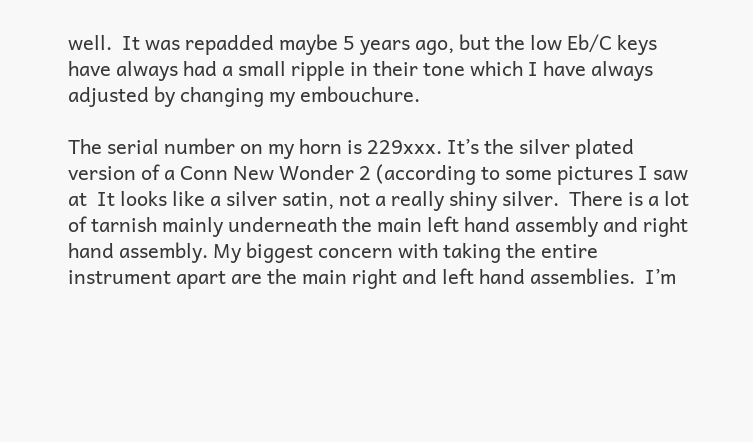well.  It was repadded maybe 5 years ago, but the low Eb/C keys have always had a small ripple in their tone which I have always adjusted by changing my embouchure.

The serial number on my horn is 229xxx. It’s the silver plated version of a Conn New Wonder 2 (according to some pictures I saw at  It looks like a silver satin, not a really shiny silver.  There is a lot of tarnish mainly underneath the main left hand assembly and right hand assembly. My biggest concern with taking the entire instrument apart are the main right and left hand assemblies.  I’m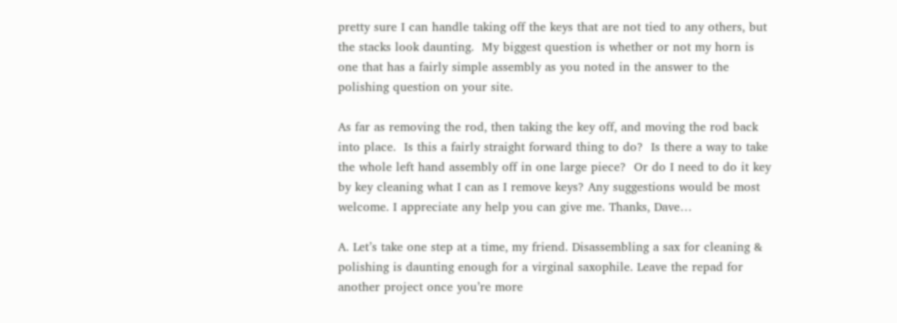pretty sure I can handle taking off the keys that are not tied to any others, but the stacks look daunting.  My biggest question is whether or not my horn is one that has a fairly simple assembly as you noted in the answer to the polishing question on your site.

As far as removing the rod, then taking the key off, and moving the rod back into place.  Is this a fairly straight forward thing to do?  Is there a way to take the whole left hand assembly off in one large piece?  Or do I need to do it key by key cleaning what I can as I remove keys? Any suggestions would be most welcome. I appreciate any help you can give me. Thanks, Dave…

A. Let’s take one step at a time, my friend. Disassembling a sax for cleaning & polishing is daunting enough for a virginal saxophile. Leave the repad for another project once you’re more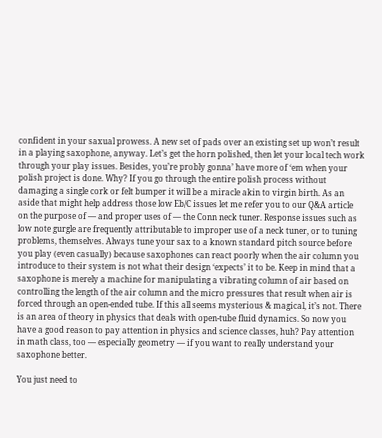confident in your saxual prowess. A new set of pads over an existing set up won’t result in a playing saxophone, anyway. Let’s get the horn polished, then let your local tech work through your play issues. Besides, you’re probly gonna’ have more of ‘em when your polish project is done. Why? If you go through the entire polish process without damaging a single cork or felt bumper it will be a miracle akin to virgin birth. As an aside that might help address those low Eb/C issues let me refer you to our Q&A article on the purpose of — and proper uses of — the Conn neck tuner. Response issues such as low note gurgle are frequently attributable to improper use of a neck tuner, or to tuning problems, themselves. Always tune your sax to a known standard pitch source before you play (even casually) because saxophones can react poorly when the air column you introduce to their system is not what their design ‘expects’ it to be. Keep in mind that a saxophone is merely a machine for manipulating a vibrating column of air based on controlling the length of the air column and the micro pressures that result when air is forced through an open-ended tube. If this all seems mysterious & magical, it’s not. There is an area of theory in physics that deals with open-tube fluid dynamics. So now you have a good reason to pay attention in physics and science classes, huh? Pay attention in math class, too — especially geometry — if you want to really understand your saxophone better.

You just need to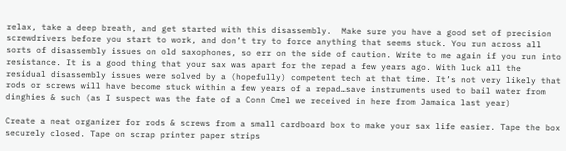relax, take a deep breath, and get started with this disassembly.  Make sure you have a good set of precision screwdrivers before you start to work, and don’t try to force anything that seems stuck. You run across all sorts of disassembly issues on old saxophones, so err on the side of caution. Write to me again if you run into resistance. It is a good thing that your sax was apart for the repad a few years ago. With luck all the residual disassembly issues were solved by a (hopefully) competent tech at that time. It’s not very likely that rods or screws will have become stuck within a few years of a repad…save instruments used to bail water from dinghies & such (as I suspect was the fate of a Conn Cmel we received in here from Jamaica last year)

Create a neat organizer for rods & screws from a small cardboard box to make your sax life easier. Tape the box securely closed. Tape on scrap printer paper strips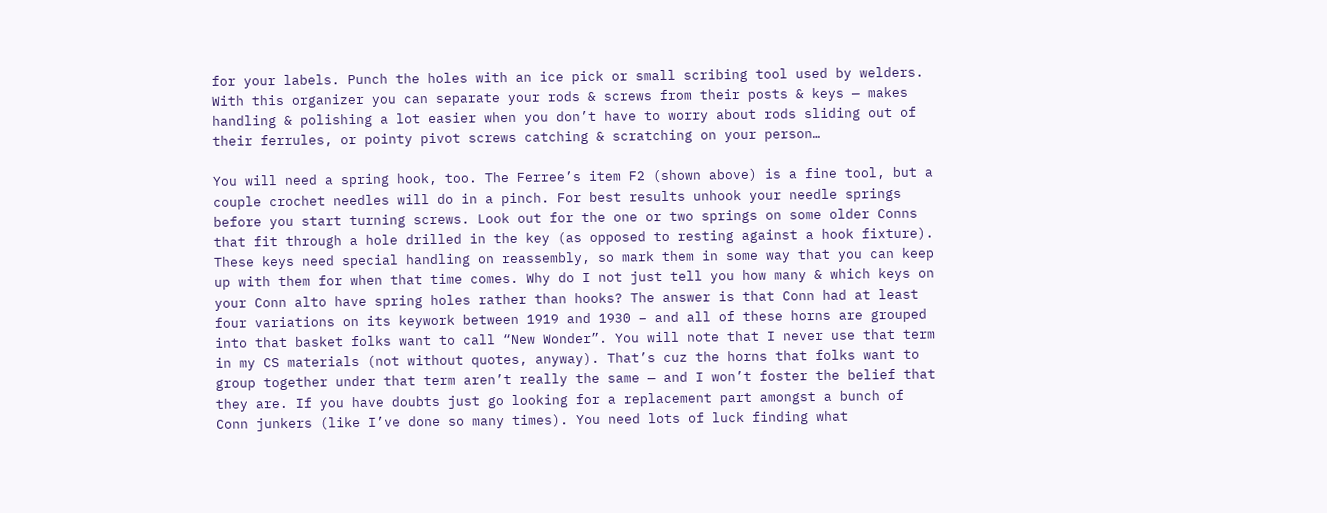for your labels. Punch the holes with an ice pick or small scribing tool used by welders. With this organizer you can separate your rods & screws from their posts & keys — makes handling & polishing a lot easier when you don’t have to worry about rods sliding out of their ferrules, or pointy pivot screws catching & scratching on your person…

You will need a spring hook, too. The Ferree’s item F2 (shown above) is a fine tool, but a couple crochet needles will do in a pinch. For best results unhook your needle springs before you start turning screws. Look out for the one or two springs on some older Conns that fit through a hole drilled in the key (as opposed to resting against a hook fixture). These keys need special handling on reassembly, so mark them in some way that you can keep up with them for when that time comes. Why do I not just tell you how many & which keys on your Conn alto have spring holes rather than hooks? The answer is that Conn had at least four variations on its keywork between 1919 and 1930 – and all of these horns are grouped into that basket folks want to call “New Wonder”. You will note that I never use that term in my CS materials (not without quotes, anyway). That’s cuz the horns that folks want to group together under that term aren’t really the same — and I won’t foster the belief that they are. If you have doubts just go looking for a replacement part amongst a bunch of Conn junkers (like I’ve done so many times). You need lots of luck finding what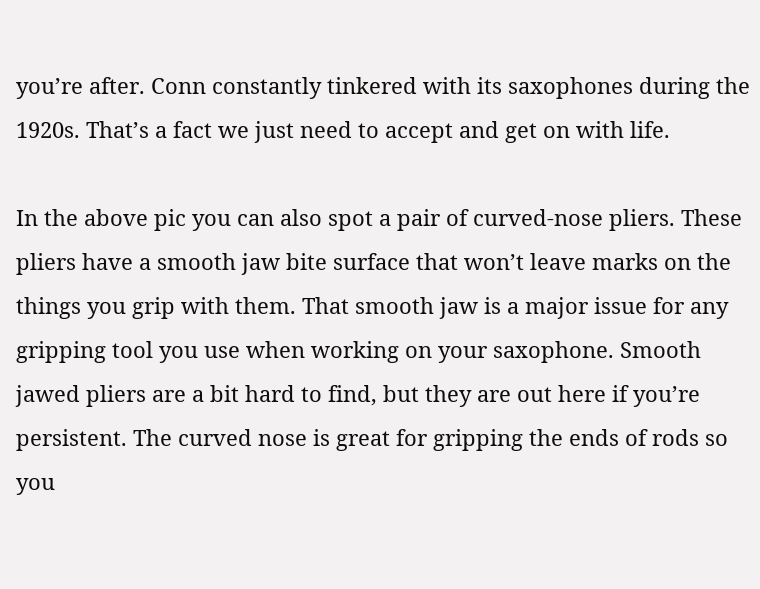you’re after. Conn constantly tinkered with its saxophones during the 1920s. That’s a fact we just need to accept and get on with life.

In the above pic you can also spot a pair of curved-nose pliers. These pliers have a smooth jaw bite surface that won’t leave marks on the things you grip with them. That smooth jaw is a major issue for any gripping tool you use when working on your saxophone. Smooth jawed pliers are a bit hard to find, but they are out here if you’re persistent. The curved nose is great for gripping the ends of rods so you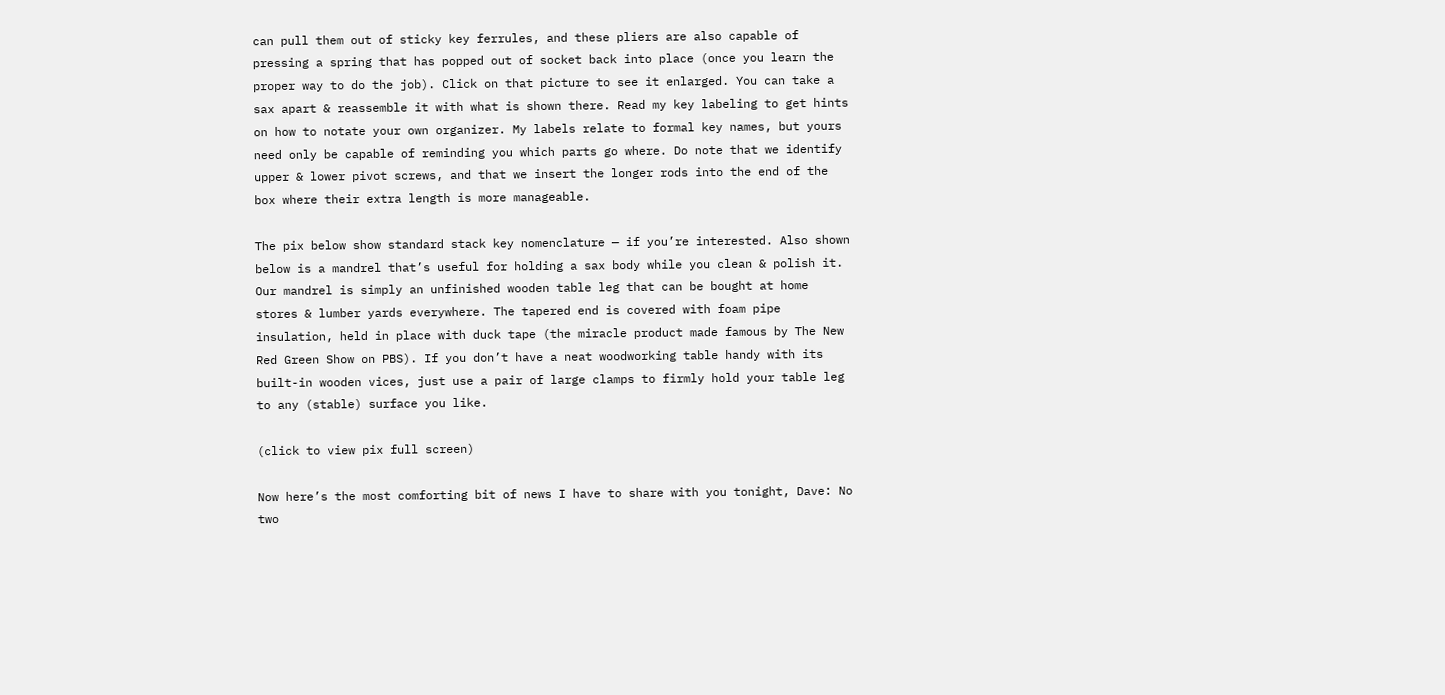can pull them out of sticky key ferrules, and these pliers are also capable of pressing a spring that has popped out of socket back into place (once you learn the proper way to do the job). Click on that picture to see it enlarged. You can take a sax apart & reassemble it with what is shown there. Read my key labeling to get hints on how to notate your own organizer. My labels relate to formal key names, but yours need only be capable of reminding you which parts go where. Do note that we identify upper & lower pivot screws, and that we insert the longer rods into the end of the box where their extra length is more manageable.

The pix below show standard stack key nomenclature — if you’re interested. Also shown below is a mandrel that’s useful for holding a sax body while you clean & polish it. Our mandrel is simply an unfinished wooden table leg that can be bought at home stores & lumber yards everywhere. The tapered end is covered with foam pipe insulation, held in place with duck tape (the miracle product made famous by The New Red Green Show on PBS). If you don’t have a neat woodworking table handy with its built-in wooden vices, just use a pair of large clamps to firmly hold your table leg to any (stable) surface you like.

(click to view pix full screen)

Now here’s the most comforting bit of news I have to share with you tonight, Dave: No two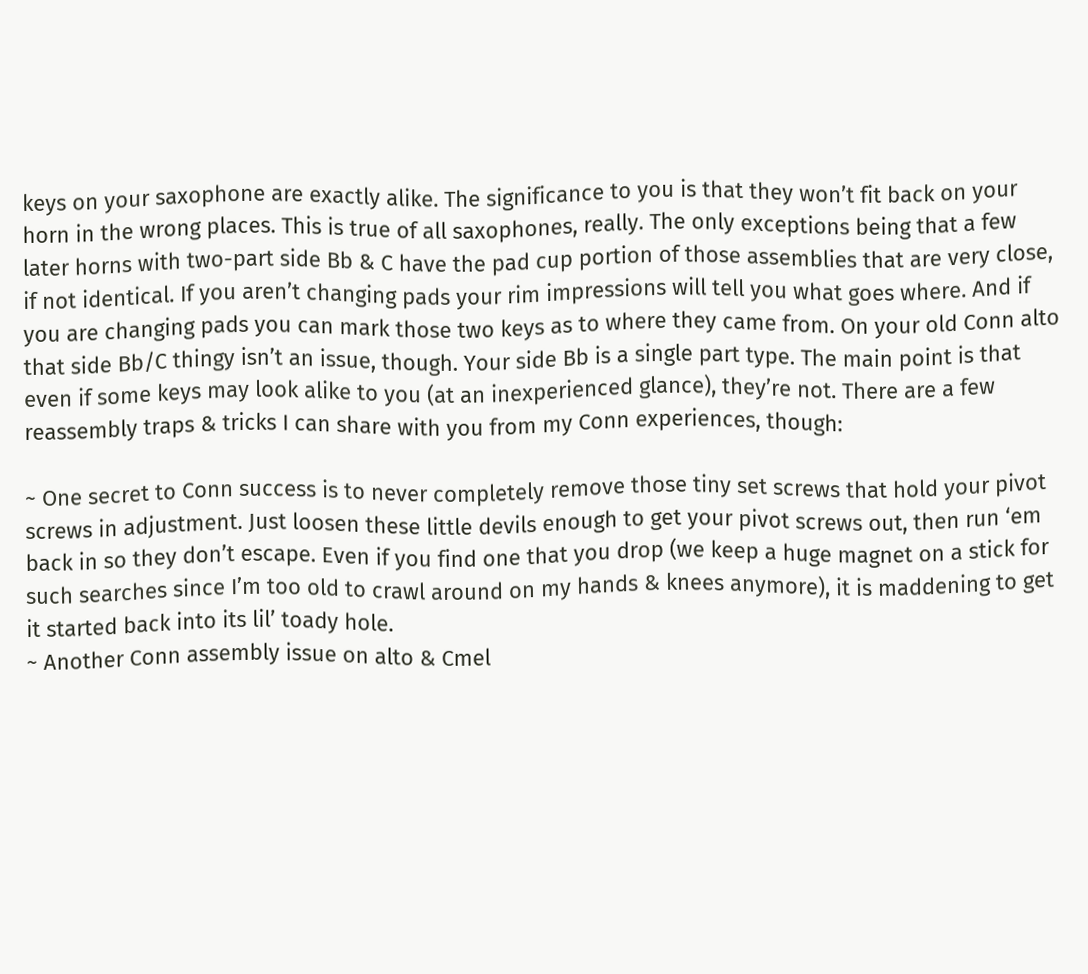keys on your saxophone are exactly alike. The significance to you is that they won’t fit back on your horn in the wrong places. This is true of all saxophones, really. The only exceptions being that a few later horns with two-part side Bb & C have the pad cup portion of those assemblies that are very close, if not identical. If you aren’t changing pads your rim impressions will tell you what goes where. And if you are changing pads you can mark those two keys as to where they came from. On your old Conn alto that side Bb/C thingy isn’t an issue, though. Your side Bb is a single part type. The main point is that even if some keys may look alike to you (at an inexperienced glance), they’re not. There are a few reassembly traps & tricks I can share with you from my Conn experiences, though:

~ One secret to Conn success is to never completely remove those tiny set screws that hold your pivot screws in adjustment. Just loosen these little devils enough to get your pivot screws out, then run ‘em back in so they don’t escape. Even if you find one that you drop (we keep a huge magnet on a stick for such searches since I’m too old to crawl around on my hands & knees anymore), it is maddening to get it started back into its lil’ toady hole.
~ Another Conn assembly issue on alto & Cmel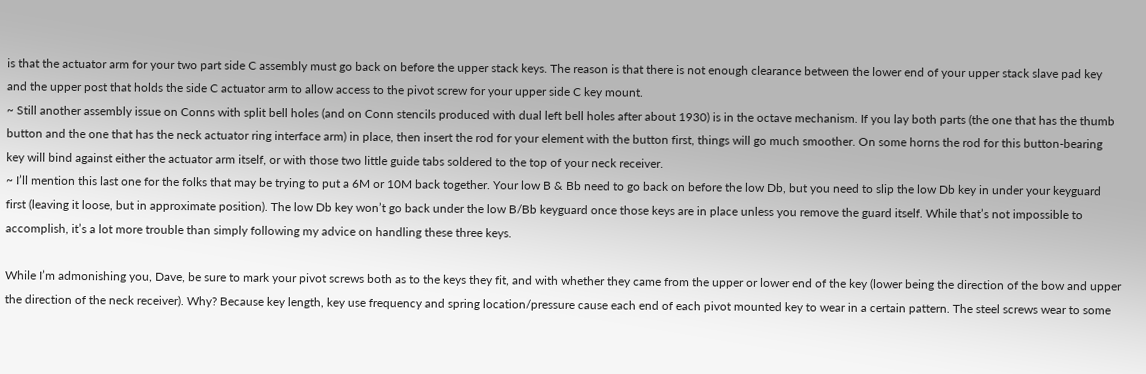is that the actuator arm for your two part side C assembly must go back on before the upper stack keys. The reason is that there is not enough clearance between the lower end of your upper stack slave pad key and the upper post that holds the side C actuator arm to allow access to the pivot screw for your upper side C key mount.
~ Still another assembly issue on Conns with split bell holes (and on Conn stencils produced with dual left bell holes after about 1930) is in the octave mechanism. If you lay both parts (the one that has the thumb button and the one that has the neck actuator ring interface arm) in place, then insert the rod for your element with the button first, things will go much smoother. On some horns the rod for this button-bearing key will bind against either the actuator arm itself, or with those two little guide tabs soldered to the top of your neck receiver.
~ I’ll mention this last one for the folks that may be trying to put a 6M or 10M back together. Your low B & Bb need to go back on before the low Db, but you need to slip the low Db key in under your keyguard first (leaving it loose, but in approximate position). The low Db key won’t go back under the low B/Bb keyguard once those keys are in place unless you remove the guard itself. While that’s not impossible to accomplish, it’s a lot more trouble than simply following my advice on handling these three keys.

While I’m admonishing you, Dave, be sure to mark your pivot screws both as to the keys they fit, and with whether they came from the upper or lower end of the key (lower being the direction of the bow and upper the direction of the neck receiver). Why? Because key length, key use frequency and spring location/pressure cause each end of each pivot mounted key to wear in a certain pattern. The steel screws wear to some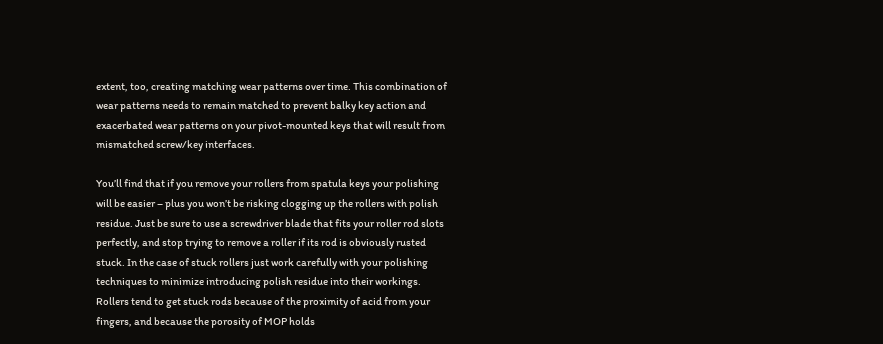extent, too, creating matching wear patterns over time. This combination of wear patterns needs to remain matched to prevent balky key action and exacerbated wear patterns on your pivot-mounted keys that will result from mismatched screw/key interfaces.

You’ll find that if you remove your rollers from spatula keys your polishing will be easier – plus you won’t be risking clogging up the rollers with polish residue. Just be sure to use a screwdriver blade that fits your roller rod slots perfectly, and stop trying to remove a roller if its rod is obviously rusted stuck. In the case of stuck rollers just work carefully with your polishing techniques to minimize introducing polish residue into their workings. Rollers tend to get stuck rods because of the proximity of acid from your fingers, and because the porosity of MOP holds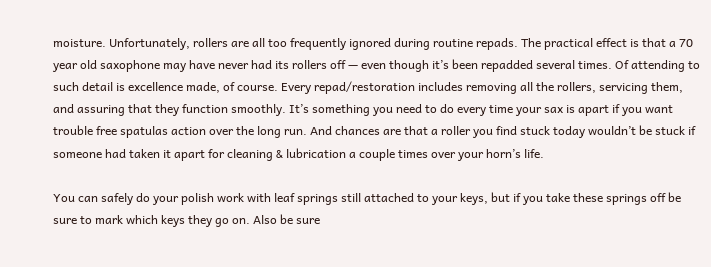moisture. Unfortunately, rollers are all too frequently ignored during routine repads. The practical effect is that a 70 year old saxophone may have never had its rollers off — even though it’s been repadded several times. Of attending to such detail is excellence made, of course. Every repad/restoration includes removing all the rollers, servicing them, and assuring that they function smoothly. It’s something you need to do every time your sax is apart if you want trouble free spatulas action over the long run. And chances are that a roller you find stuck today wouldn’t be stuck if someone had taken it apart for cleaning & lubrication a couple times over your horn’s life.

You can safely do your polish work with leaf springs still attached to your keys, but if you take these springs off be sure to mark which keys they go on. Also be sure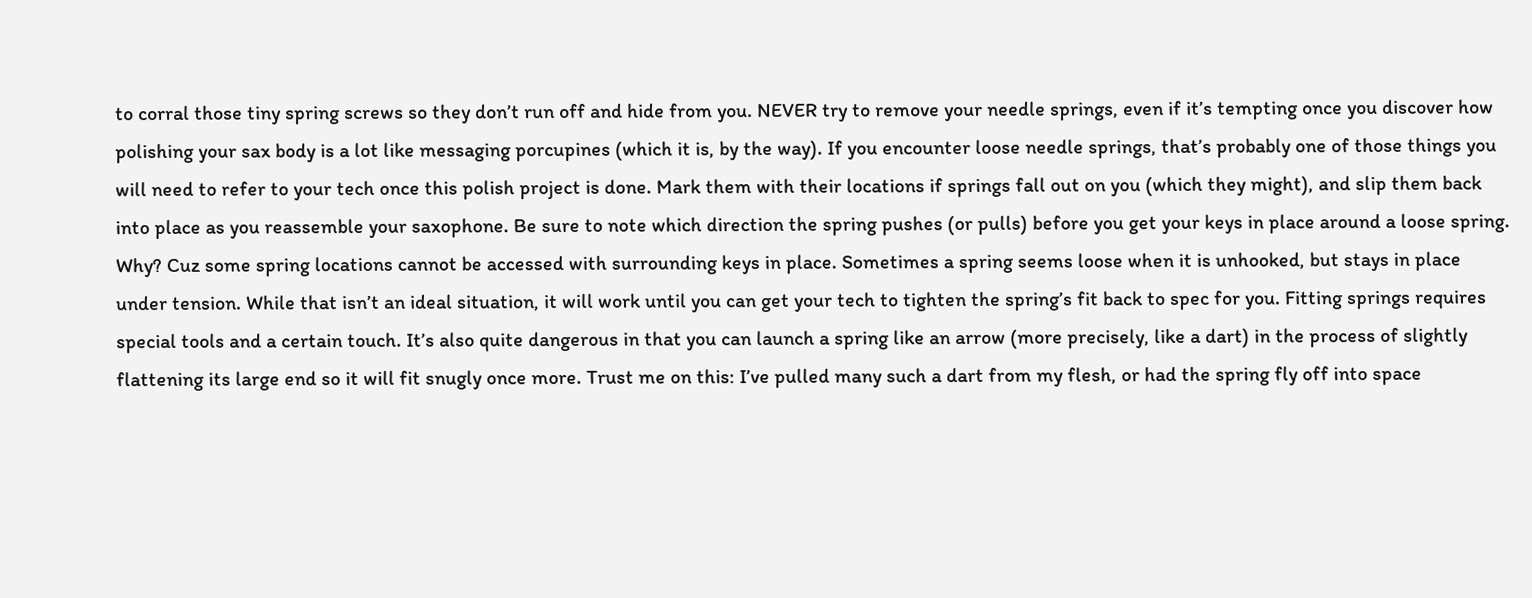to corral those tiny spring screws so they don’t run off and hide from you. NEVER try to remove your needle springs, even if it’s tempting once you discover how polishing your sax body is a lot like messaging porcupines (which it is, by the way). If you encounter loose needle springs, that’s probably one of those things you will need to refer to your tech once this polish project is done. Mark them with their locations if springs fall out on you (which they might), and slip them back into place as you reassemble your saxophone. Be sure to note which direction the spring pushes (or pulls) before you get your keys in place around a loose spring. Why? Cuz some spring locations cannot be accessed with surrounding keys in place. Sometimes a spring seems loose when it is unhooked, but stays in place under tension. While that isn’t an ideal situation, it will work until you can get your tech to tighten the spring’s fit back to spec for you. Fitting springs requires special tools and a certain touch. It’s also quite dangerous in that you can launch a spring like an arrow (more precisely, like a dart) in the process of slightly flattening its large end so it will fit snugly once more. Trust me on this: I’ve pulled many such a dart from my flesh, or had the spring fly off into space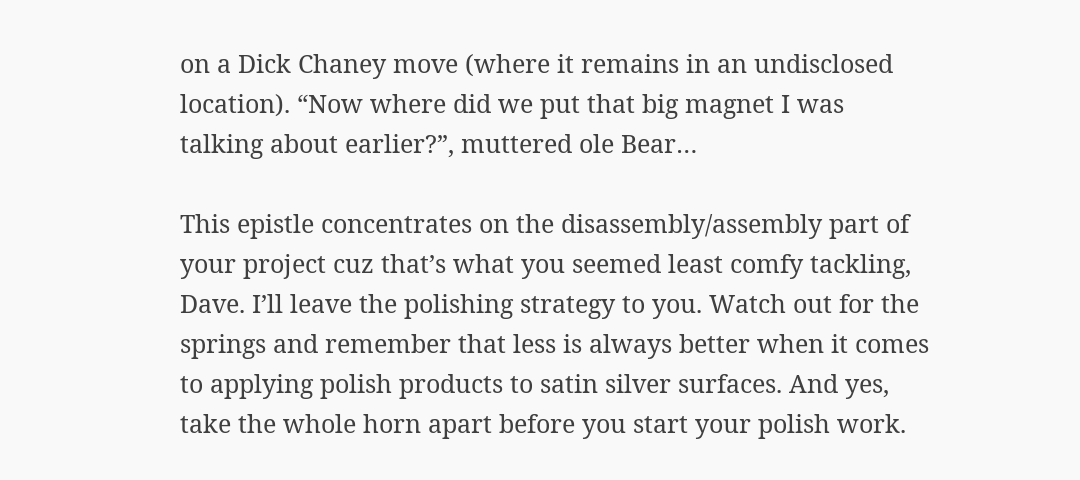on a Dick Chaney move (where it remains in an undisclosed location). “Now where did we put that big magnet I was talking about earlier?”, muttered ole Bear…

This epistle concentrates on the disassembly/assembly part of your project cuz that’s what you seemed least comfy tackling, Dave. I’ll leave the polishing strategy to you. Watch out for the springs and remember that less is always better when it comes to applying polish products to satin silver surfaces. And yes, take the whole horn apart before you start your polish work.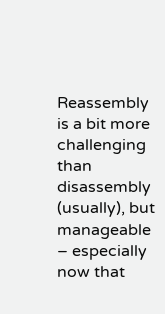Reassembly is a bit more challenging than disassembly (usually), but manageable – especially now that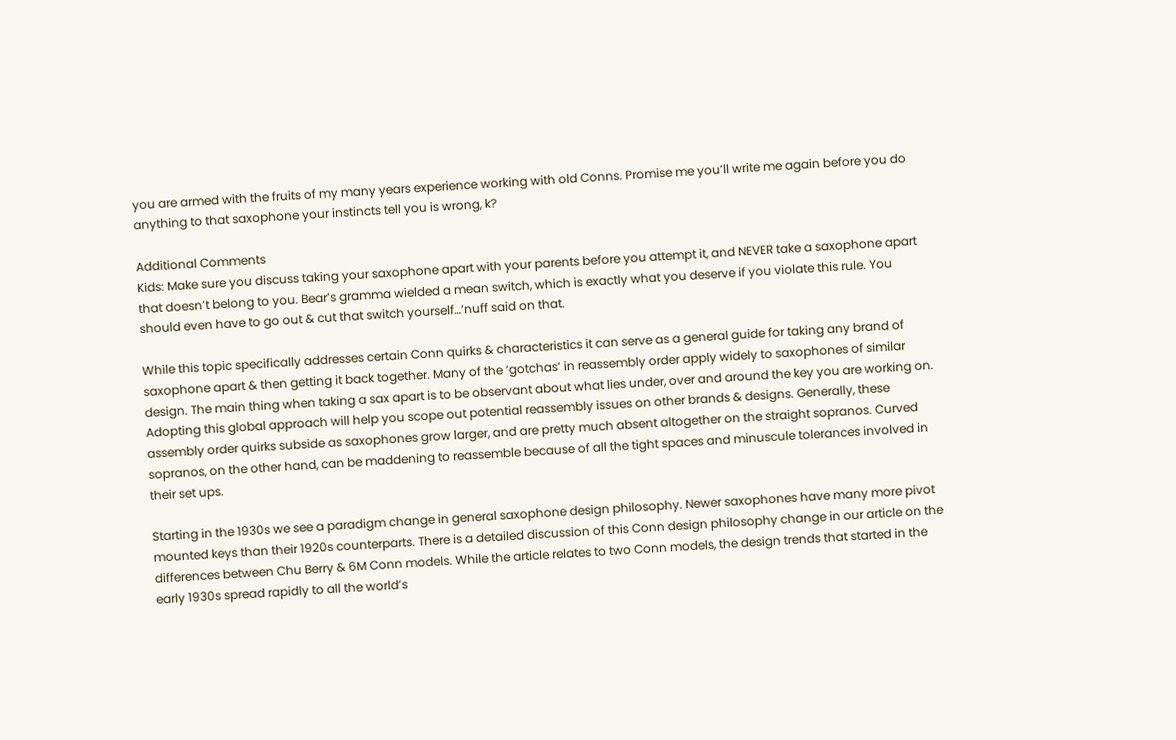you are armed with the fruits of my many years experience working with old Conns. Promise me you’ll write me again before you do anything to that saxophone your instincts tell you is wrong, k?

Additional Comments
Kids: Make sure you discuss taking your saxophone apart with your parents before you attempt it, and NEVER take a saxophone apart that doesn’t belong to you. Bear’s gramma wielded a mean switch, which is exactly what you deserve if you violate this rule. You should even have to go out & cut that switch yourself…’nuff said on that.

While this topic specifically addresses certain Conn quirks & characteristics it can serve as a general guide for taking any brand of saxophone apart & then getting it back together. Many of the ‘gotchas’ in reassembly order apply widely to saxophones of similar design. The main thing when taking a sax apart is to be observant about what lies under, over and around the key you are working on. Adopting this global approach will help you scope out potential reassembly issues on other brands & designs. Generally, these assembly order quirks subside as saxophones grow larger, and are pretty much absent altogether on the straight sopranos. Curved sopranos, on the other hand, can be maddening to reassemble because of all the tight spaces and minuscule tolerances involved in their set ups.

Starting in the 1930s we see a paradigm change in general saxophone design philosophy. Newer saxophones have many more pivot mounted keys than their 1920s counterparts. There is a detailed discussion of this Conn design philosophy change in our article on the differences between Chu Berry & 6M Conn models. While the article relates to two Conn models, the design trends that started in the early 1930s spread rapidly to all the world’s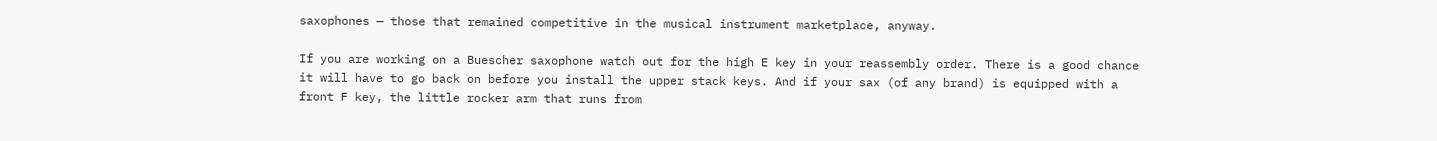saxophones — those that remained competitive in the musical instrument marketplace, anyway.

If you are working on a Buescher saxophone watch out for the high E key in your reassembly order. There is a good chance it will have to go back on before you install the upper stack keys. And if your sax (of any brand) is equipped with a front F key, the little rocker arm that runs from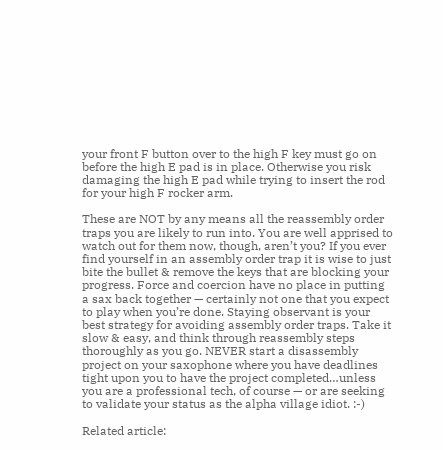your front F button over to the high F key must go on before the high E pad is in place. Otherwise you risk damaging the high E pad while trying to insert the rod for your high F rocker arm.

These are NOT by any means all the reassembly order traps you are likely to run into. You are well apprised to watch out for them now, though, aren’t you? If you ever find yourself in an assembly order trap it is wise to just bite the bullet & remove the keys that are blocking your progress. Force and coercion have no place in putting a sax back together — certainly not one that you expect to play when you’re done. Staying observant is your best strategy for avoiding assembly order traps. Take it slow & easy, and think through reassembly steps thoroughly as you go. NEVER start a disassembly project on your saxophone where you have deadlines tight upon you to have the project completed…unless you are a professional tech, of course — or are seeking to validate your status as the alpha village idiot. :-)

Related article: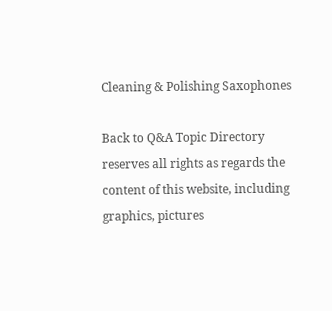Cleaning & Polishing Saxophones

Back to Q&A Topic Directory reserves all rights as regards the content of this website, including graphics, pictures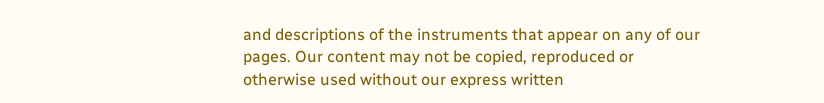and descriptions of the instruments that appear on any of our pages. Our content may not be copied, reproduced or otherwise used without our express written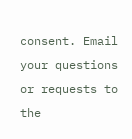consent. Email your questions or requests to the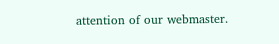attention of our webmaster.